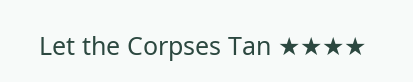Let the Corpses Tan ★★★★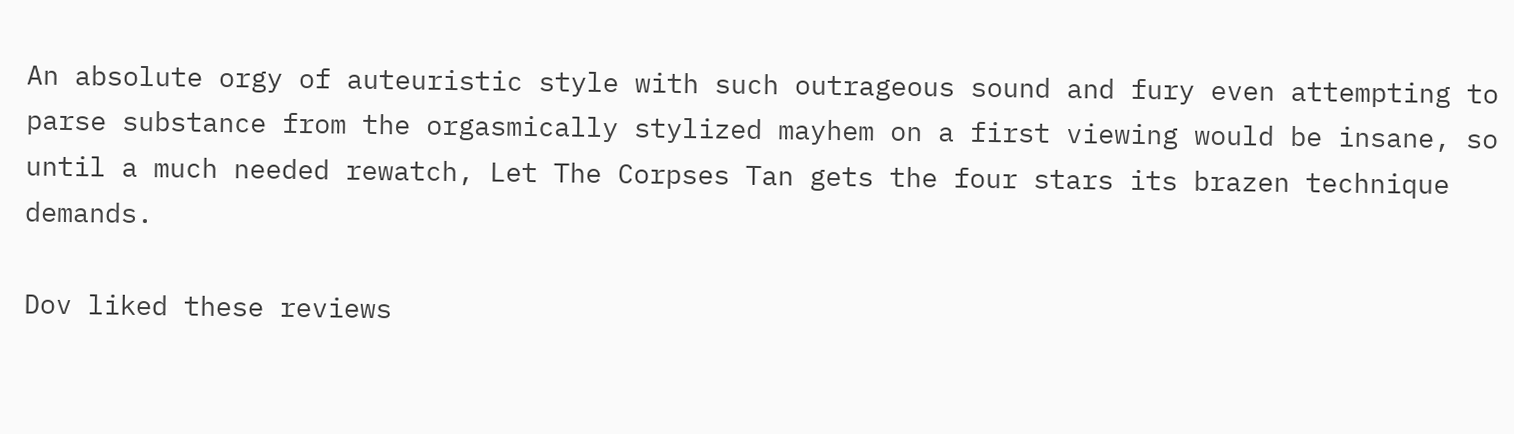An absolute orgy of auteuristic style with such outrageous sound and fury even attempting to parse substance from the orgasmically stylized mayhem on a first viewing would be insane, so until a much needed rewatch, Let The Corpses Tan gets the four stars its brazen technique demands.

Dov liked these reviews